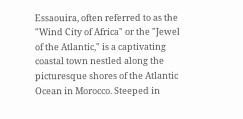Essaouira, often referred to as the "Wind City of Africa" or the "Jewel of the Atlantic," is a captivating coastal town nestled along the picturesque shores of the Atlantic Ocean in Morocco. Steeped in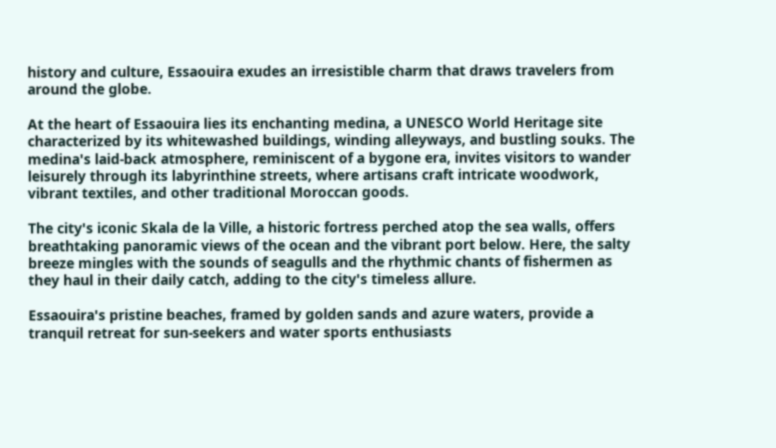history and culture, Essaouira exudes an irresistible charm that draws travelers from around the globe.

At the heart of Essaouira lies its enchanting medina, a UNESCO World Heritage site characterized by its whitewashed buildings, winding alleyways, and bustling souks. The medina's laid-back atmosphere, reminiscent of a bygone era, invites visitors to wander leisurely through its labyrinthine streets, where artisans craft intricate woodwork, vibrant textiles, and other traditional Moroccan goods.

The city's iconic Skala de la Ville, a historic fortress perched atop the sea walls, offers breathtaking panoramic views of the ocean and the vibrant port below. Here, the salty breeze mingles with the sounds of seagulls and the rhythmic chants of fishermen as they haul in their daily catch, adding to the city's timeless allure.

Essaouira's pristine beaches, framed by golden sands and azure waters, provide a tranquil retreat for sun-seekers and water sports enthusiasts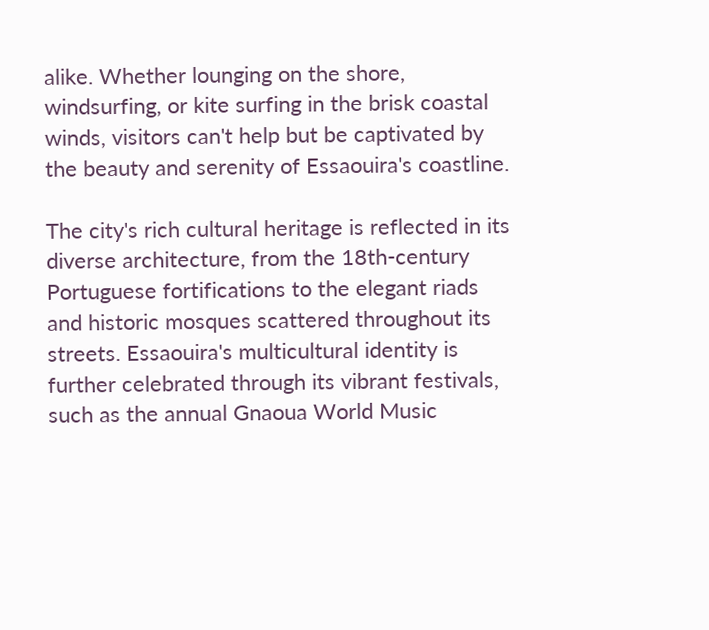alike. Whether lounging on the shore, windsurfing, or kite surfing in the brisk coastal winds, visitors can't help but be captivated by the beauty and serenity of Essaouira's coastline.

The city's rich cultural heritage is reflected in its diverse architecture, from the 18th-century Portuguese fortifications to the elegant riads and historic mosques scattered throughout its streets. Essaouira's multicultural identity is further celebrated through its vibrant festivals, such as the annual Gnaoua World Music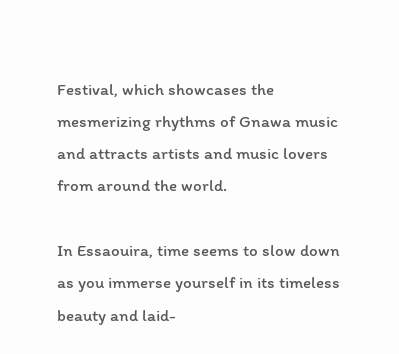Festival, which showcases the mesmerizing rhythms of Gnawa music and attracts artists and music lovers from around the world.

In Essaouira, time seems to slow down as you immerse yourself in its timeless beauty and laid-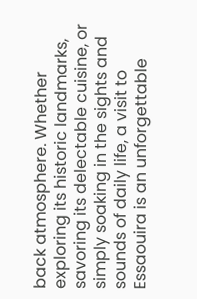back atmosphere. Whether exploring its historic landmarks, savoring its delectable cuisine, or simply soaking in the sights and sounds of daily life, a visit to Essaouira is an unforgettable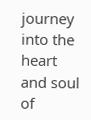journey into the heart and soul of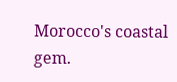Morocco's coastal gem.